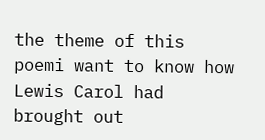the theme of this poemi want to know how Lewis Carol had brought out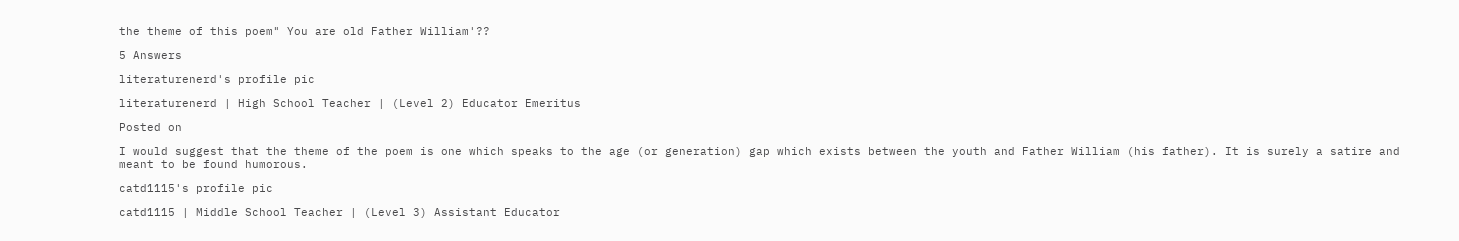the theme of this poem" You are old Father William'??

5 Answers

literaturenerd's profile pic

literaturenerd | High School Teacher | (Level 2) Educator Emeritus

Posted on

I would suggest that the theme of the poem is one which speaks to the age (or generation) gap which exists between the youth and Father William (his father). It is surely a satire and meant to be found humorous.

catd1115's profile pic

catd1115 | Middle School Teacher | (Level 3) Assistant Educator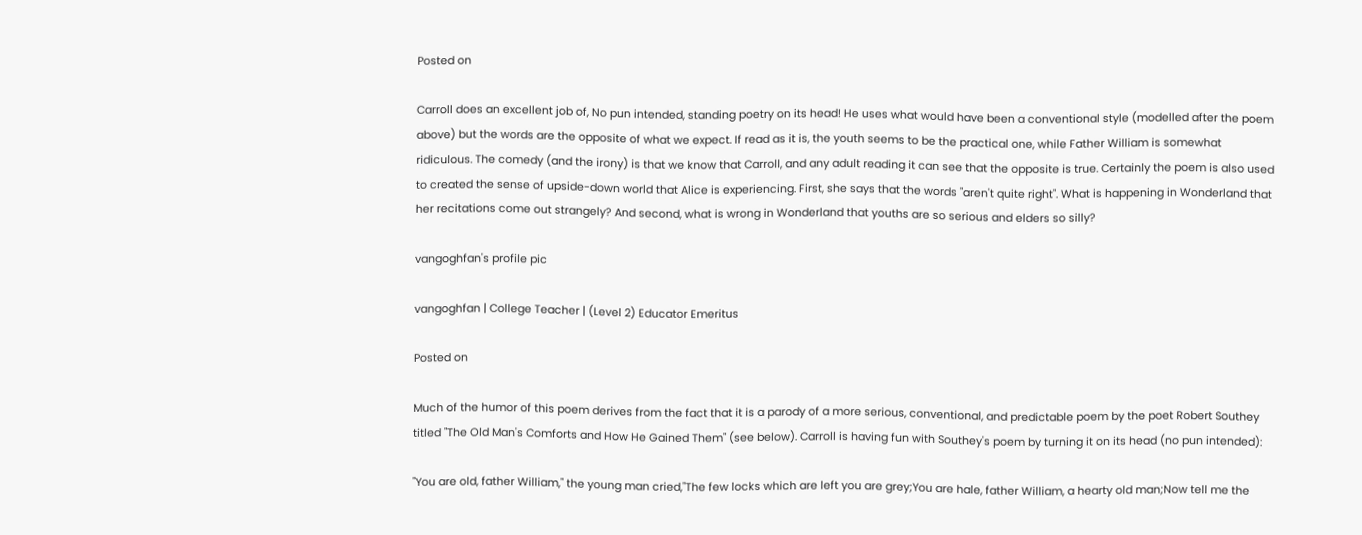Posted on

Carroll does an excellent job of, No pun intended, standing poetry on its head! He uses what would have been a conventional style (modelled after the poem above) but the words are the opposite of what we expect. If read as it is, the youth seems to be the practical one, while Father William is somewhat ridiculous. The comedy (and the irony) is that we know that Carroll, and any adult reading it can see that the opposite is true. Certainly the poem is also used to created the sense of upside-down world that Alice is experiencing. First, she says that the words "aren't quite right". What is happening in Wonderland that her recitations come out strangely? And second, what is wrong in Wonderland that youths are so serious and elders so silly?

vangoghfan's profile pic

vangoghfan | College Teacher | (Level 2) Educator Emeritus

Posted on

Much of the humor of this poem derives from the fact that it is a parody of a more serious, conventional, and predictable poem by the poet Robert Southey titled "The Old Man's Comforts and How He Gained Them" (see below). Carroll is having fun with Southey's poem by turning it on its head (no pun intended):

"You are old, father William," the young man cried,"The few locks which are left you are grey;You are hale, father William, a hearty old man;Now tell me the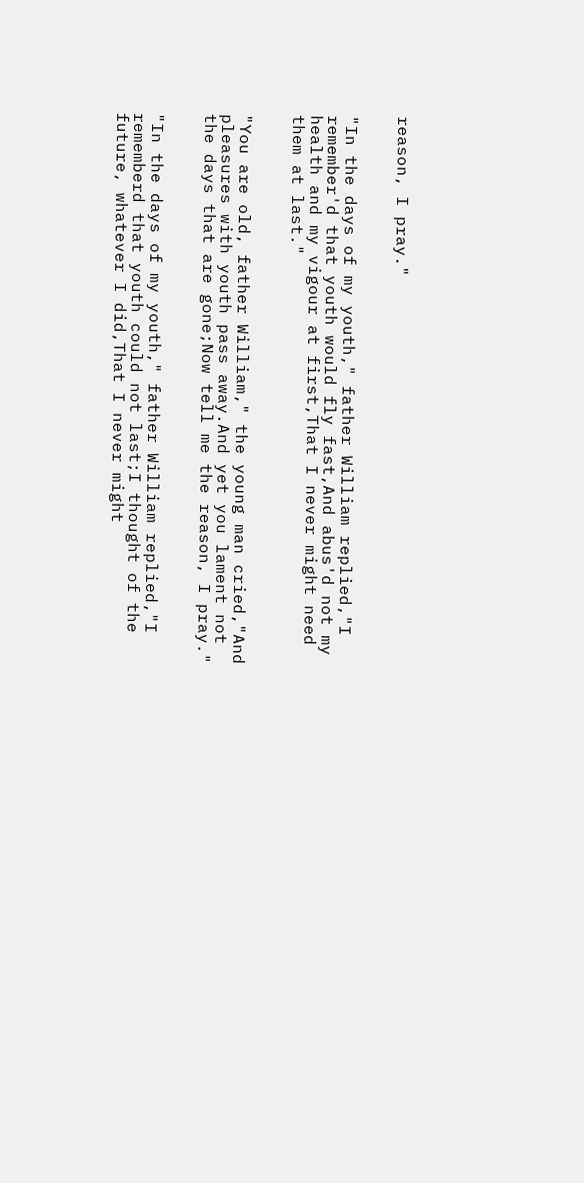reason, I pray."


"In the days of my youth," father William replied,"I remember'd that youth would fly fast,And abus'd not my health and my vigour at first,That I never might need them at last."


"You are old, father William," the young man cried,"And pleasures with youth pass away.And yet you lament not the days that are gone;Now tell me the reason, I pray."


"In the days of my youth," father William replied,"I rememberd that youth could not last;I thought of the future, whatever I did,That I never might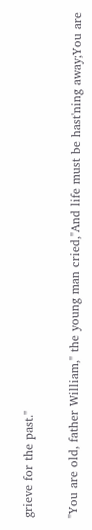grieve for the past."


"You are old, father William," the young man cried,"And life must be hast'ning away;You are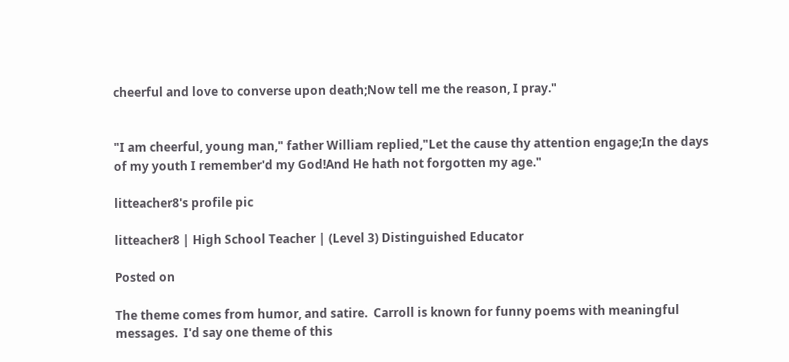cheerful and love to converse upon death;Now tell me the reason, I pray."


"I am cheerful, young man," father William replied,"Let the cause thy attention engage;In the days of my youth I remember'd my God!And He hath not forgotten my age."

litteacher8's profile pic

litteacher8 | High School Teacher | (Level 3) Distinguished Educator

Posted on

The theme comes from humor, and satire.  Carroll is known for funny poems with meaningful messages.  I'd say one theme of this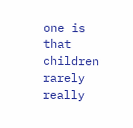one is that children rarely really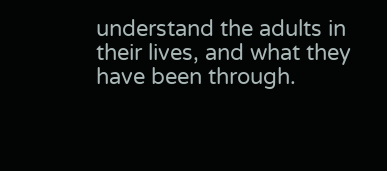understand the adults in their lives, and what they have been through.